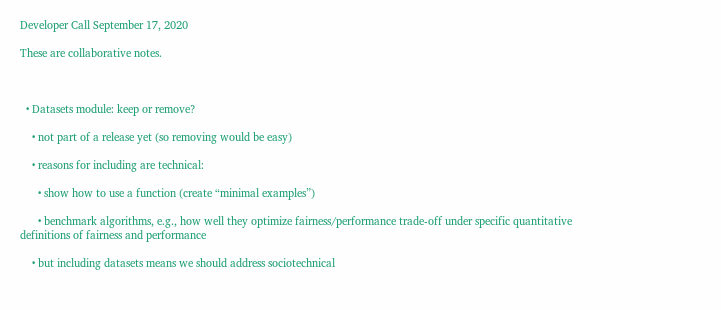Developer Call September 17, 2020

These are collaborative notes.



  • Datasets module: keep or remove?

    • not part of a release yet (so removing would be easy)

    • reasons for including are technical:

      • show how to use a function (create “minimal examples”)

      • benchmark algorithms, e.g., how well they optimize fairness/performance trade-off under specific quantitative definitions of fairness and performance

    • but including datasets means we should address sociotechnical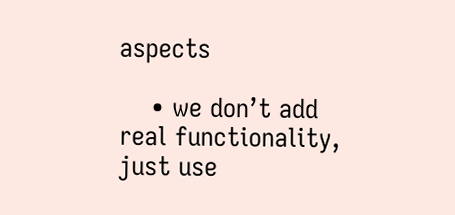aspects

    • we don’t add real functionality, just use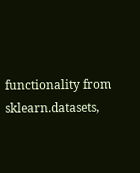functionality from sklearn.datasets,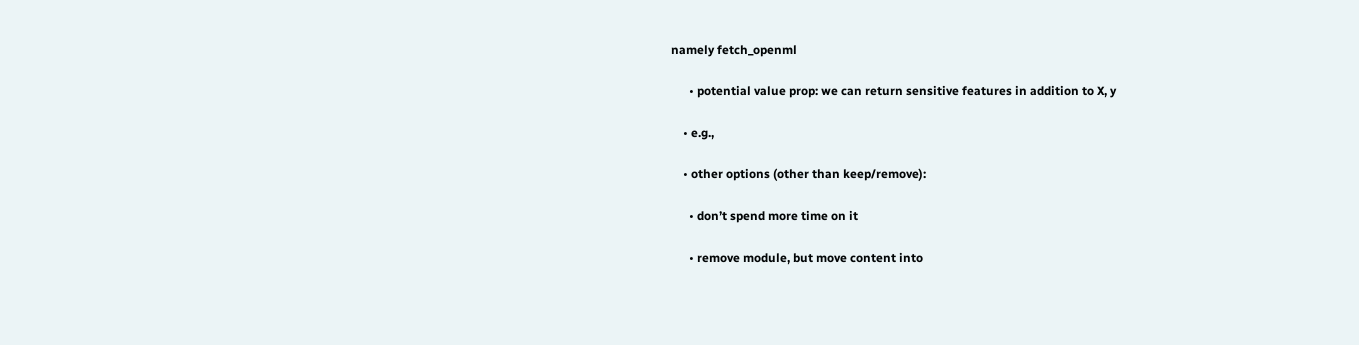namely fetch_openml

      • potential value prop: we can return sensitive features in addition to X, y

    • e.g.,

    • other options (other than keep/remove):

      • don’t spend more time on it

      • remove module, but move content into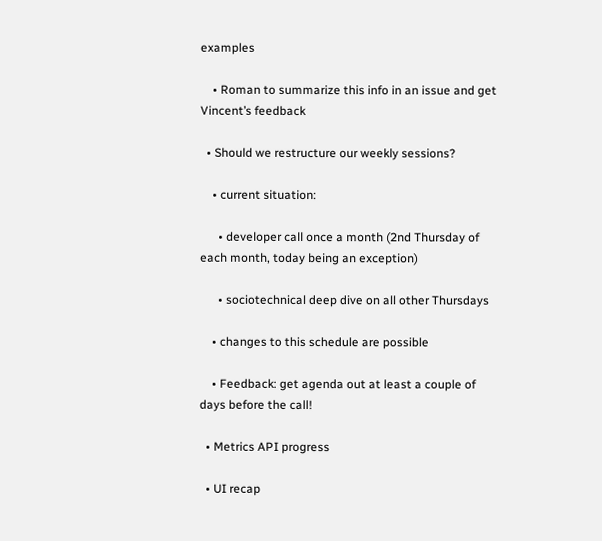examples

    • Roman to summarize this info in an issue and get Vincent’s feedback

  • Should we restructure our weekly sessions?

    • current situation:

      • developer call once a month (2nd Thursday of each month, today being an exception)

      • sociotechnical deep dive on all other Thursdays

    • changes to this schedule are possible

    • Feedback: get agenda out at least a couple of days before the call!

  • Metrics API progress

  • UI recap